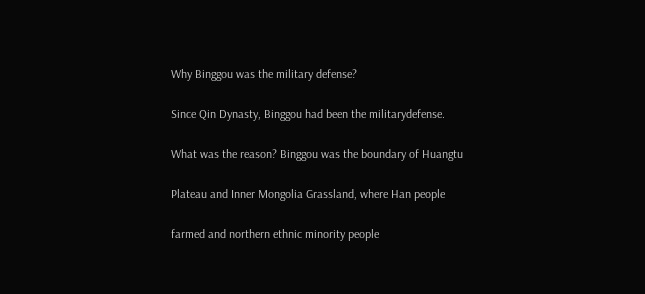Why Binggou was the military defense?

Since Qin Dynasty, Binggou had been the militarydefense.

What was the reason? Binggou was the boundary of Huangtu

Plateau and Inner Mongolia Grassland, where Han people

farmed and northern ethnic minority people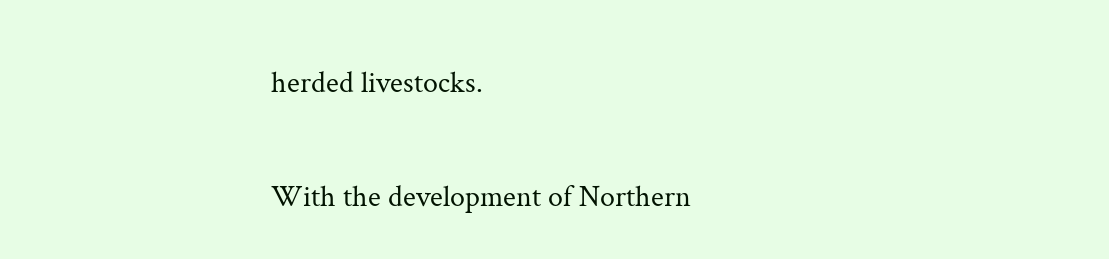herded livestocks.

With the development of Northern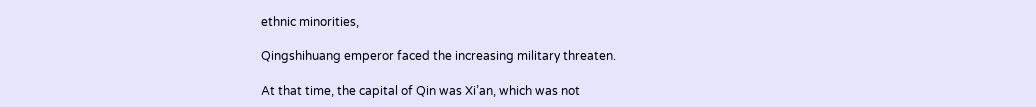ethnic minorities,

Qingshihuang emperor faced the increasing military threaten.

At that time, the capital of Qin was Xi’an, which was not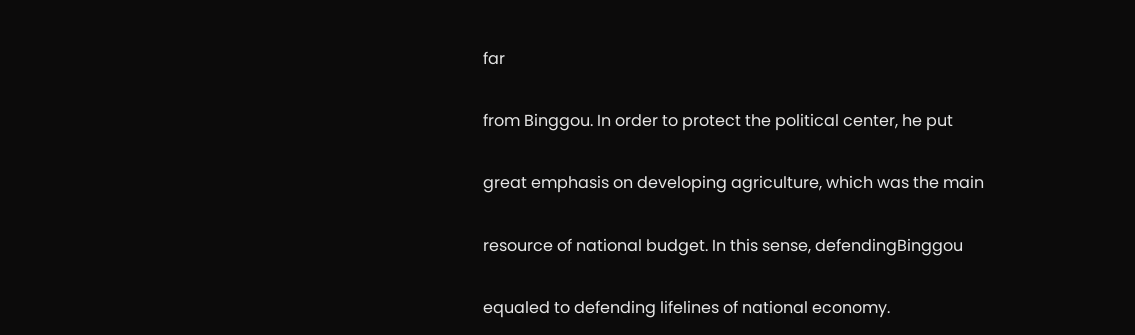far

from Binggou. In order to protect the political center, he put

great emphasis on developing agriculture, which was the main

resource of national budget. In this sense, defendingBinggou

equaled to defending lifelines of national economy.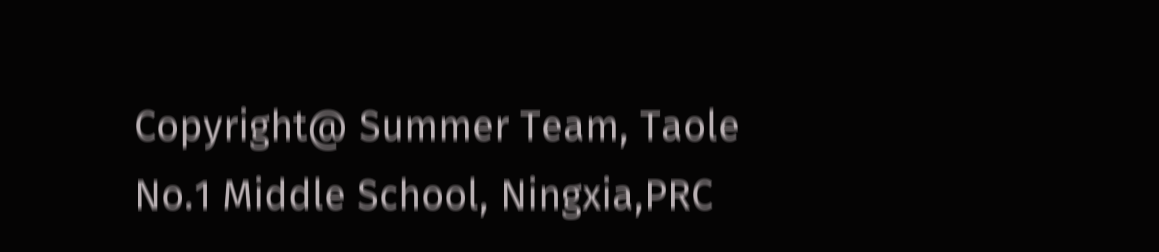Copyright@ Summer Team, Taole No.1 Middle School, Ningxia,PRC